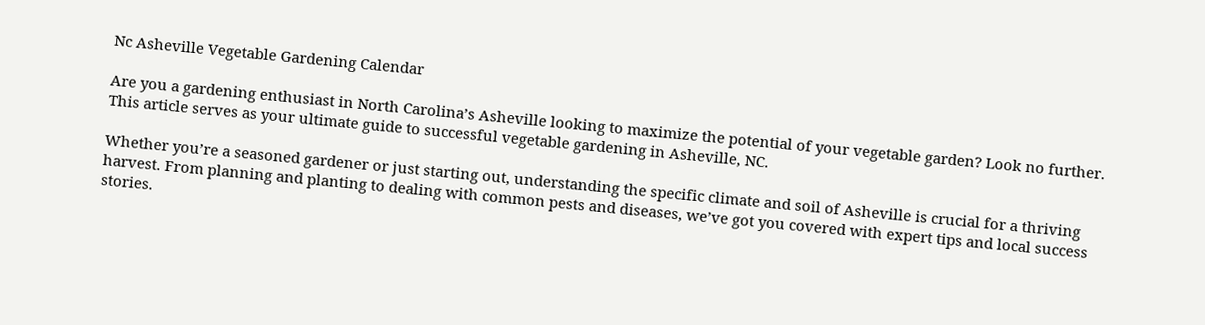Nc Asheville Vegetable Gardening Calendar

Are you a gardening enthusiast in North Carolina’s Asheville looking to maximize the potential of your vegetable garden? Look no further. This article serves as your ultimate guide to successful vegetable gardening in Asheville, NC.

Whether you’re a seasoned gardener or just starting out, understanding the specific climate and soil of Asheville is crucial for a thriving harvest. From planning and planting to dealing with common pests and diseases, we’ve got you covered with expert tips and local success stories.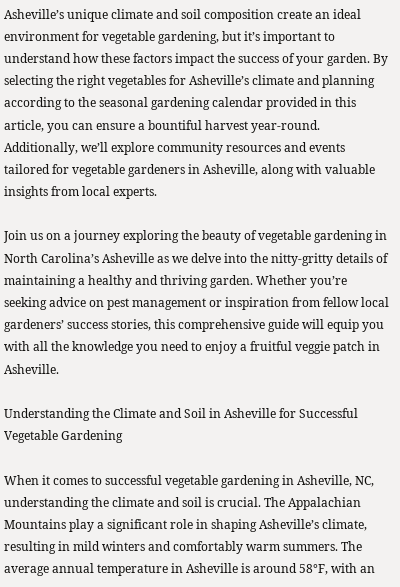Asheville’s unique climate and soil composition create an ideal environment for vegetable gardening, but it’s important to understand how these factors impact the success of your garden. By selecting the right vegetables for Asheville’s climate and planning according to the seasonal gardening calendar provided in this article, you can ensure a bountiful harvest year-round. Additionally, we’ll explore community resources and events tailored for vegetable gardeners in Asheville, along with valuable insights from local experts.

Join us on a journey exploring the beauty of vegetable gardening in North Carolina’s Asheville as we delve into the nitty-gritty details of maintaining a healthy and thriving garden. Whether you’re seeking advice on pest management or inspiration from fellow local gardeners’ success stories, this comprehensive guide will equip you with all the knowledge you need to enjoy a fruitful veggie patch in Asheville.

Understanding the Climate and Soil in Asheville for Successful Vegetable Gardening

When it comes to successful vegetable gardening in Asheville, NC, understanding the climate and soil is crucial. The Appalachian Mountains play a significant role in shaping Asheville’s climate, resulting in mild winters and comfortably warm summers. The average annual temperature in Asheville is around 58°F, with an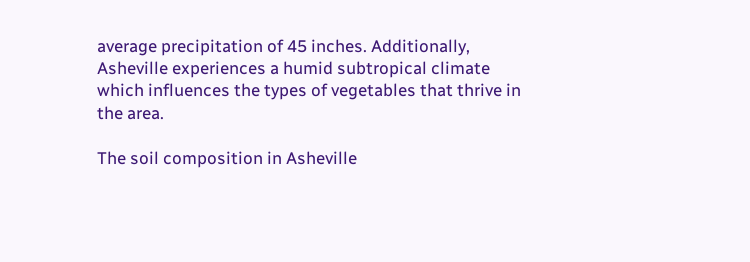average precipitation of 45 inches. Additionally, Asheville experiences a humid subtropical climate which influences the types of vegetables that thrive in the area.

The soil composition in Asheville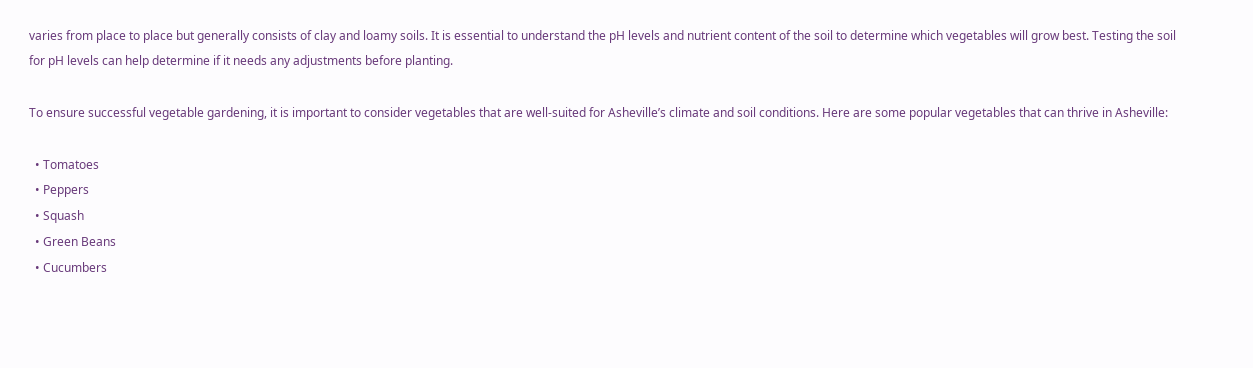varies from place to place but generally consists of clay and loamy soils. It is essential to understand the pH levels and nutrient content of the soil to determine which vegetables will grow best. Testing the soil for pH levels can help determine if it needs any adjustments before planting.

To ensure successful vegetable gardening, it is important to consider vegetables that are well-suited for Asheville’s climate and soil conditions. Here are some popular vegetables that can thrive in Asheville:

  • Tomatoes
  • Peppers
  • Squash
  • Green Beans
  • Cucumbers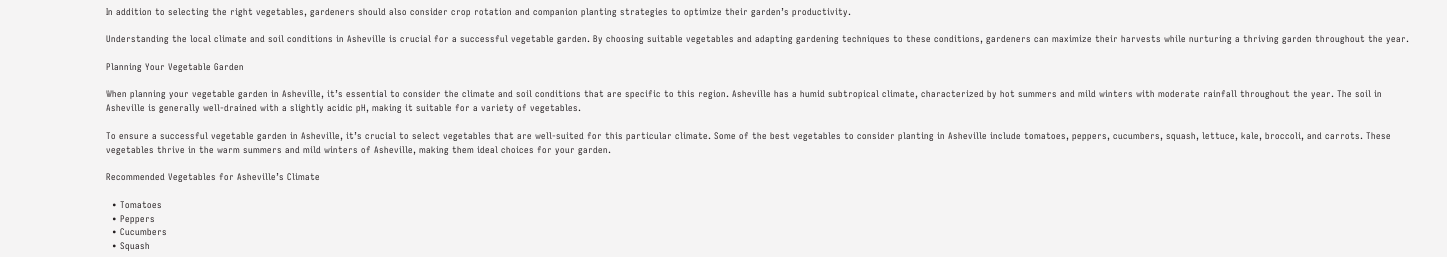In addition to selecting the right vegetables, gardeners should also consider crop rotation and companion planting strategies to optimize their garden’s productivity.

Understanding the local climate and soil conditions in Asheville is crucial for a successful vegetable garden. By choosing suitable vegetables and adapting gardening techniques to these conditions, gardeners can maximize their harvests while nurturing a thriving garden throughout the year.

Planning Your Vegetable Garden

When planning your vegetable garden in Asheville, it’s essential to consider the climate and soil conditions that are specific to this region. Asheville has a humid subtropical climate, characterized by hot summers and mild winters with moderate rainfall throughout the year. The soil in Asheville is generally well-drained with a slightly acidic pH, making it suitable for a variety of vegetables.

To ensure a successful vegetable garden in Asheville, it’s crucial to select vegetables that are well-suited for this particular climate. Some of the best vegetables to consider planting in Asheville include tomatoes, peppers, cucumbers, squash, lettuce, kale, broccoli, and carrots. These vegetables thrive in the warm summers and mild winters of Asheville, making them ideal choices for your garden.

Recommended Vegetables for Asheville’s Climate

  • Tomatoes
  • Peppers
  • Cucumbers
  • Squash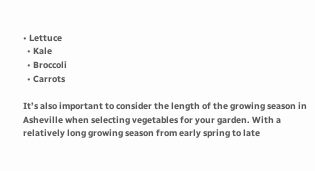• Lettuce
  • Kale
  • Broccoli
  • Carrots

It’s also important to consider the length of the growing season in Asheville when selecting vegetables for your garden. With a relatively long growing season from early spring to late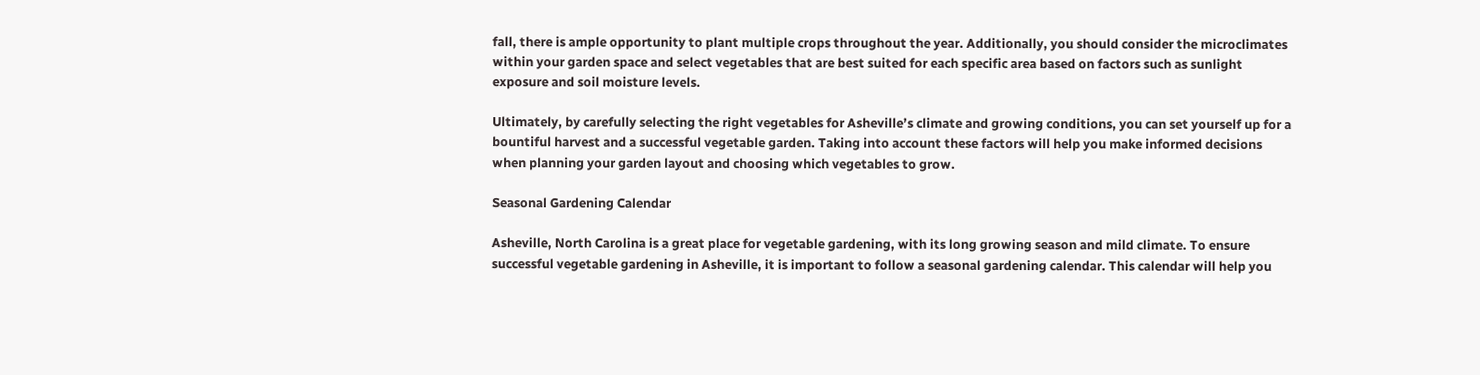fall, there is ample opportunity to plant multiple crops throughout the year. Additionally, you should consider the microclimates within your garden space and select vegetables that are best suited for each specific area based on factors such as sunlight exposure and soil moisture levels.

Ultimately, by carefully selecting the right vegetables for Asheville’s climate and growing conditions, you can set yourself up for a bountiful harvest and a successful vegetable garden. Taking into account these factors will help you make informed decisions when planning your garden layout and choosing which vegetables to grow.

Seasonal Gardening Calendar

Asheville, North Carolina is a great place for vegetable gardening, with its long growing season and mild climate. To ensure successful vegetable gardening in Asheville, it is important to follow a seasonal gardening calendar. This calendar will help you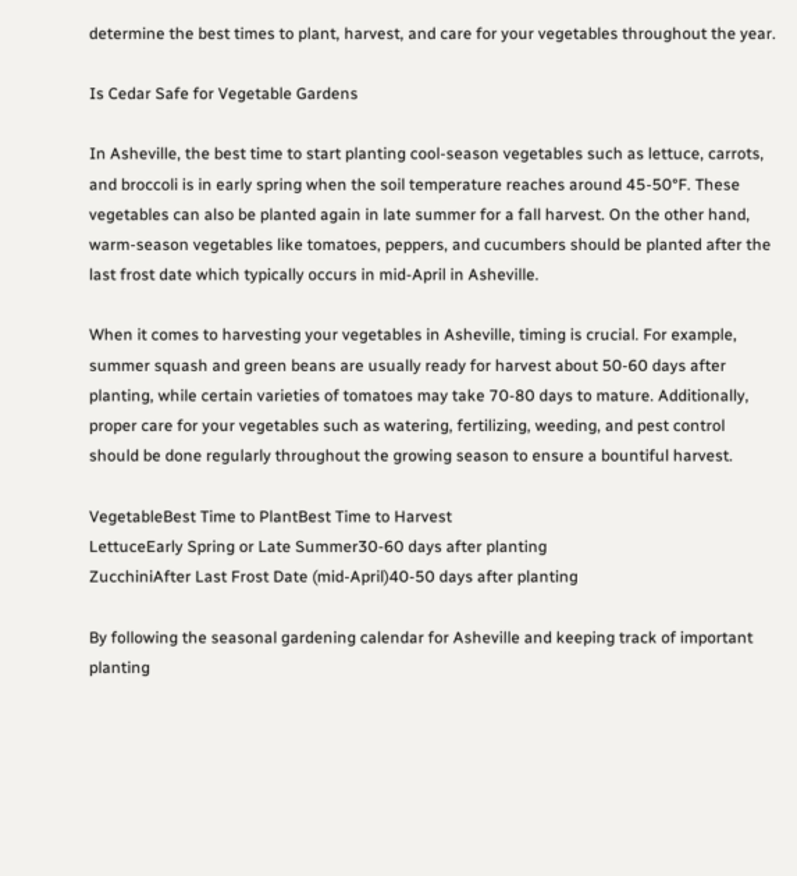determine the best times to plant, harvest, and care for your vegetables throughout the year.

Is Cedar Safe for Vegetable Gardens

In Asheville, the best time to start planting cool-season vegetables such as lettuce, carrots, and broccoli is in early spring when the soil temperature reaches around 45-50°F. These vegetables can also be planted again in late summer for a fall harvest. On the other hand, warm-season vegetables like tomatoes, peppers, and cucumbers should be planted after the last frost date which typically occurs in mid-April in Asheville.

When it comes to harvesting your vegetables in Asheville, timing is crucial. For example, summer squash and green beans are usually ready for harvest about 50-60 days after planting, while certain varieties of tomatoes may take 70-80 days to mature. Additionally, proper care for your vegetables such as watering, fertilizing, weeding, and pest control should be done regularly throughout the growing season to ensure a bountiful harvest.

VegetableBest Time to PlantBest Time to Harvest
LettuceEarly Spring or Late Summer30-60 days after planting
ZucchiniAfter Last Frost Date (mid-April)40-50 days after planting

By following the seasonal gardening calendar for Asheville and keeping track of important planting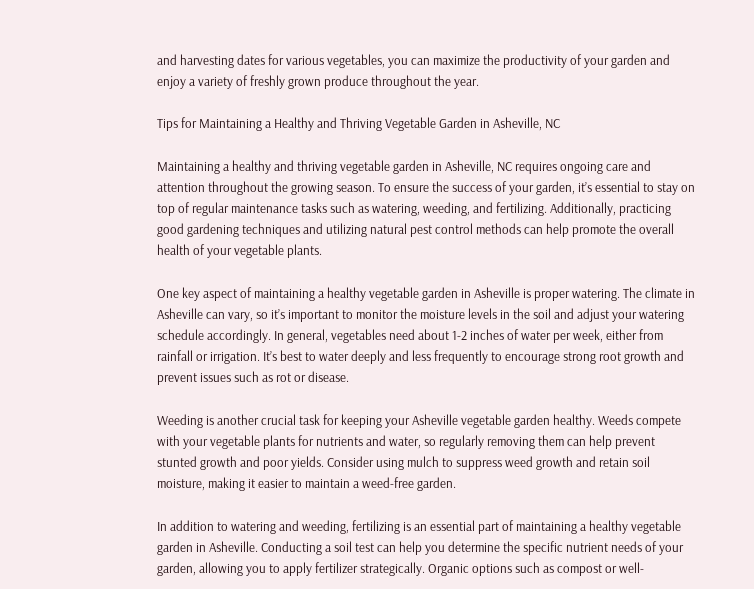and harvesting dates for various vegetables, you can maximize the productivity of your garden and enjoy a variety of freshly grown produce throughout the year.

Tips for Maintaining a Healthy and Thriving Vegetable Garden in Asheville, NC

Maintaining a healthy and thriving vegetable garden in Asheville, NC requires ongoing care and attention throughout the growing season. To ensure the success of your garden, it’s essential to stay on top of regular maintenance tasks such as watering, weeding, and fertilizing. Additionally, practicing good gardening techniques and utilizing natural pest control methods can help promote the overall health of your vegetable plants.

One key aspect of maintaining a healthy vegetable garden in Asheville is proper watering. The climate in Asheville can vary, so it’s important to monitor the moisture levels in the soil and adjust your watering schedule accordingly. In general, vegetables need about 1-2 inches of water per week, either from rainfall or irrigation. It’s best to water deeply and less frequently to encourage strong root growth and prevent issues such as rot or disease.

Weeding is another crucial task for keeping your Asheville vegetable garden healthy. Weeds compete with your vegetable plants for nutrients and water, so regularly removing them can help prevent stunted growth and poor yields. Consider using mulch to suppress weed growth and retain soil moisture, making it easier to maintain a weed-free garden.

In addition to watering and weeding, fertilizing is an essential part of maintaining a healthy vegetable garden in Asheville. Conducting a soil test can help you determine the specific nutrient needs of your garden, allowing you to apply fertilizer strategically. Organic options such as compost or well-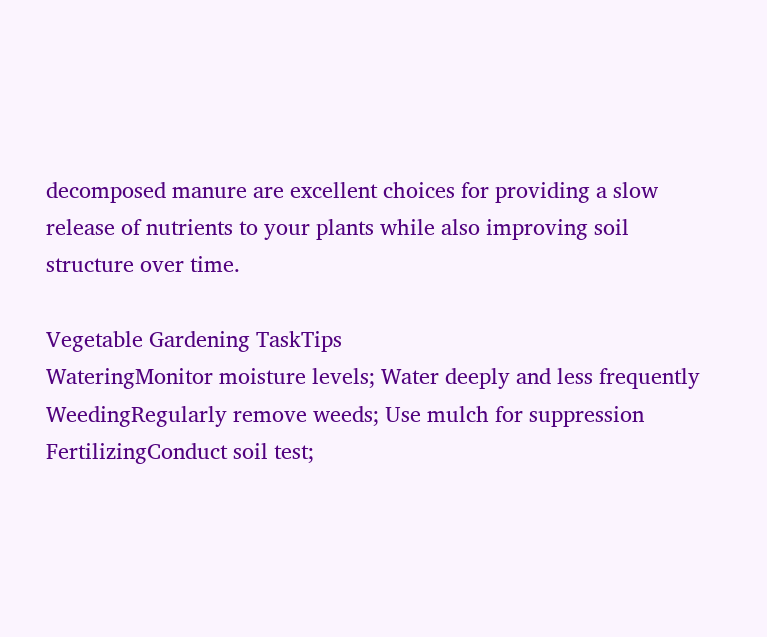decomposed manure are excellent choices for providing a slow release of nutrients to your plants while also improving soil structure over time.

Vegetable Gardening TaskTips
WateringMonitor moisture levels; Water deeply and less frequently
WeedingRegularly remove weeds; Use mulch for suppression
FertilizingConduct soil test;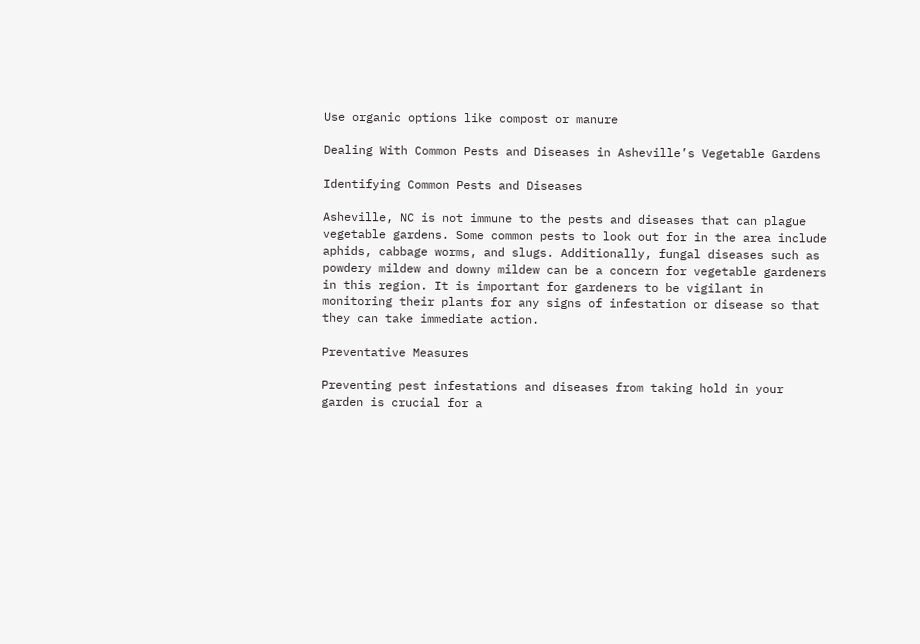Use organic options like compost or manure

Dealing With Common Pests and Diseases in Asheville’s Vegetable Gardens

Identifying Common Pests and Diseases

Asheville, NC is not immune to the pests and diseases that can plague vegetable gardens. Some common pests to look out for in the area include aphids, cabbage worms, and slugs. Additionally, fungal diseases such as powdery mildew and downy mildew can be a concern for vegetable gardeners in this region. It is important for gardeners to be vigilant in monitoring their plants for any signs of infestation or disease so that they can take immediate action.

Preventative Measures

Preventing pest infestations and diseases from taking hold in your garden is crucial for a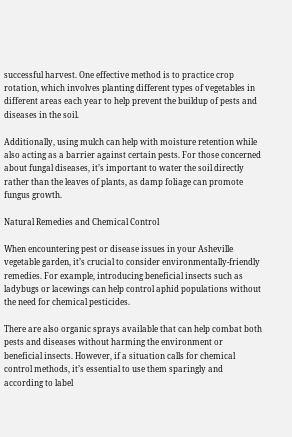successful harvest. One effective method is to practice crop rotation, which involves planting different types of vegetables in different areas each year to help prevent the buildup of pests and diseases in the soil.

Additionally, using mulch can help with moisture retention while also acting as a barrier against certain pests. For those concerned about fungal diseases, it’s important to water the soil directly rather than the leaves of plants, as damp foliage can promote fungus growth.

Natural Remedies and Chemical Control

When encountering pest or disease issues in your Asheville vegetable garden, it’s crucial to consider environmentally-friendly remedies. For example, introducing beneficial insects such as ladybugs or lacewings can help control aphid populations without the need for chemical pesticides.

There are also organic sprays available that can help combat both pests and diseases without harming the environment or beneficial insects. However, if a situation calls for chemical control methods, it’s essential to use them sparingly and according to label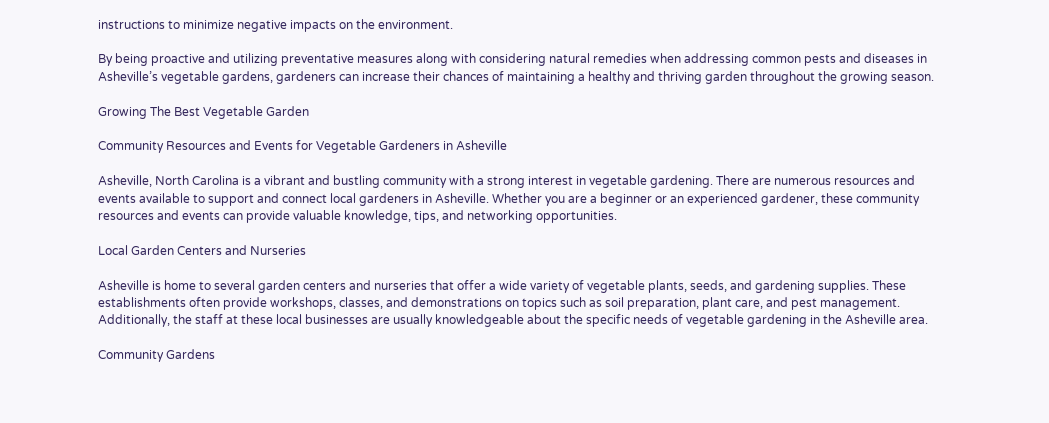instructions to minimize negative impacts on the environment.

By being proactive and utilizing preventative measures along with considering natural remedies when addressing common pests and diseases in Asheville’s vegetable gardens, gardeners can increase their chances of maintaining a healthy and thriving garden throughout the growing season.

Growing The Best Vegetable Garden

Community Resources and Events for Vegetable Gardeners in Asheville

Asheville, North Carolina is a vibrant and bustling community with a strong interest in vegetable gardening. There are numerous resources and events available to support and connect local gardeners in Asheville. Whether you are a beginner or an experienced gardener, these community resources and events can provide valuable knowledge, tips, and networking opportunities.

Local Garden Centers and Nurseries

Asheville is home to several garden centers and nurseries that offer a wide variety of vegetable plants, seeds, and gardening supplies. These establishments often provide workshops, classes, and demonstrations on topics such as soil preparation, plant care, and pest management. Additionally, the staff at these local businesses are usually knowledgeable about the specific needs of vegetable gardening in the Asheville area.

Community Gardens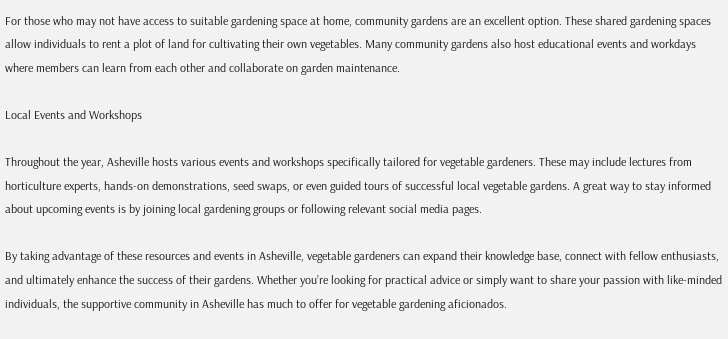For those who may not have access to suitable gardening space at home, community gardens are an excellent option. These shared gardening spaces allow individuals to rent a plot of land for cultivating their own vegetables. Many community gardens also host educational events and workdays where members can learn from each other and collaborate on garden maintenance.

Local Events and Workshops

Throughout the year, Asheville hosts various events and workshops specifically tailored for vegetable gardeners. These may include lectures from horticulture experts, hands-on demonstrations, seed swaps, or even guided tours of successful local vegetable gardens. A great way to stay informed about upcoming events is by joining local gardening groups or following relevant social media pages.

By taking advantage of these resources and events in Asheville, vegetable gardeners can expand their knowledge base, connect with fellow enthusiasts, and ultimately enhance the success of their gardens. Whether you’re looking for practical advice or simply want to share your passion with like-minded individuals, the supportive community in Asheville has much to offer for vegetable gardening aficionados.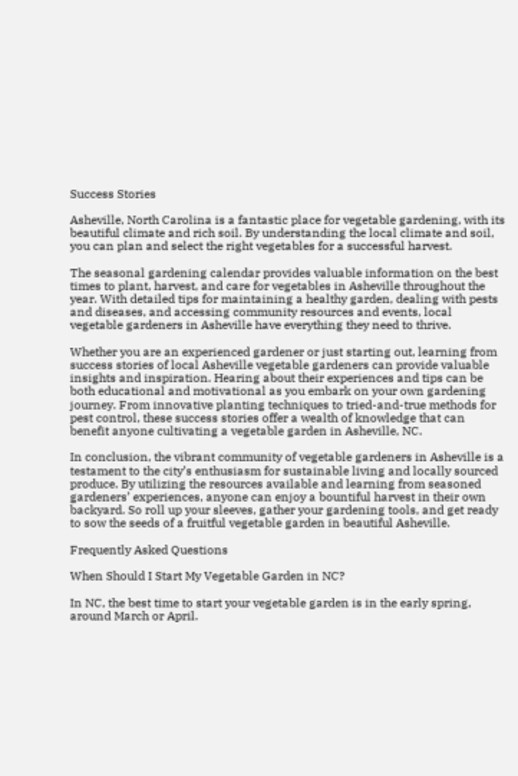Success Stories

Asheville, North Carolina is a fantastic place for vegetable gardening, with its beautiful climate and rich soil. By understanding the local climate and soil, you can plan and select the right vegetables for a successful harvest.

The seasonal gardening calendar provides valuable information on the best times to plant, harvest, and care for vegetables in Asheville throughout the year. With detailed tips for maintaining a healthy garden, dealing with pests and diseases, and accessing community resources and events, local vegetable gardeners in Asheville have everything they need to thrive.

Whether you are an experienced gardener or just starting out, learning from success stories of local Asheville vegetable gardeners can provide valuable insights and inspiration. Hearing about their experiences and tips can be both educational and motivational as you embark on your own gardening journey. From innovative planting techniques to tried-and-true methods for pest control, these success stories offer a wealth of knowledge that can benefit anyone cultivating a vegetable garden in Asheville, NC.

In conclusion, the vibrant community of vegetable gardeners in Asheville is a testament to the city’s enthusiasm for sustainable living and locally sourced produce. By utilizing the resources available and learning from seasoned gardeners’ experiences, anyone can enjoy a bountiful harvest in their own backyard. So roll up your sleeves, gather your gardening tools, and get ready to sow the seeds of a fruitful vegetable garden in beautiful Asheville.

Frequently Asked Questions

When Should I Start My Vegetable Garden in NC?

In NC, the best time to start your vegetable garden is in the early spring, around March or April.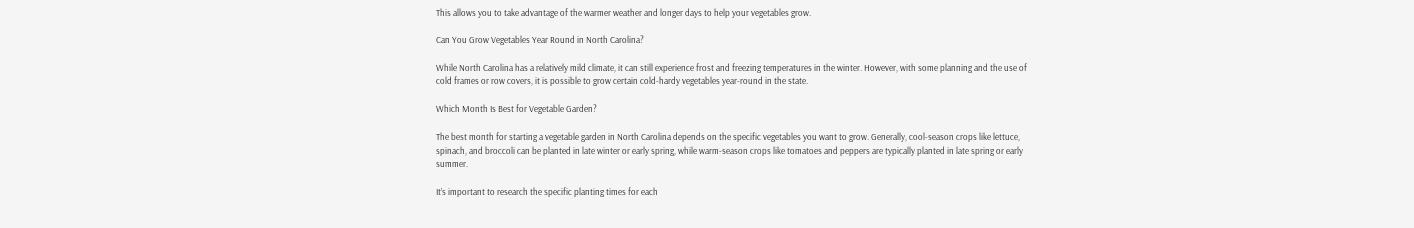This allows you to take advantage of the warmer weather and longer days to help your vegetables grow.

Can You Grow Vegetables Year Round in North Carolina?

While North Carolina has a relatively mild climate, it can still experience frost and freezing temperatures in the winter. However, with some planning and the use of cold frames or row covers, it is possible to grow certain cold-hardy vegetables year-round in the state.

Which Month Is Best for Vegetable Garden?

The best month for starting a vegetable garden in North Carolina depends on the specific vegetables you want to grow. Generally, cool-season crops like lettuce, spinach, and broccoli can be planted in late winter or early spring, while warm-season crops like tomatoes and peppers are typically planted in late spring or early summer.

It’s important to research the specific planting times for each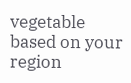vegetable based on your region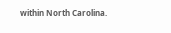within North Carolina.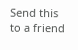Send this to a friend